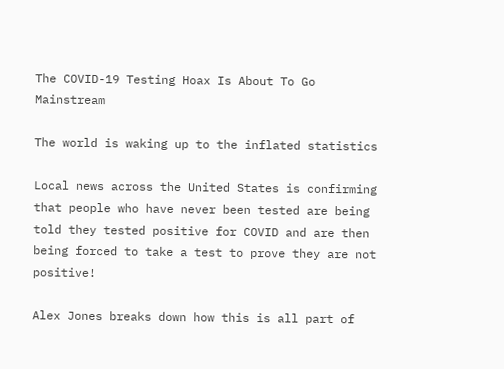The COVID-19 Testing Hoax Is About To Go Mainstream

The world is waking up to the inflated statistics

Local news across the United States is confirming that people who have never been tested are being told they tested positive for COVID and are then being forced to take a test to prove they are not positive!

Alex Jones breaks down how this is all part of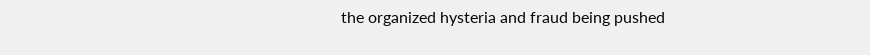the organized hysteria and fraud being pushed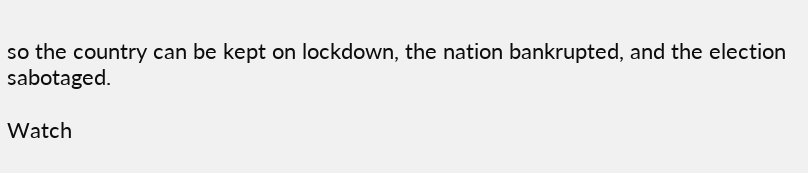so the country can be kept on lockdown, the nation bankrupted, and the election sabotaged.

Watch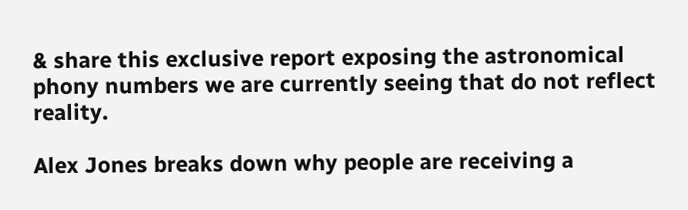& share this exclusive report exposing the astronomical phony numbers we are currently seeing that do not reflect reality.

Alex Jones breaks down why people are receiving a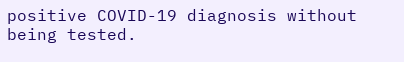positive COVID-19 diagnosis without being tested.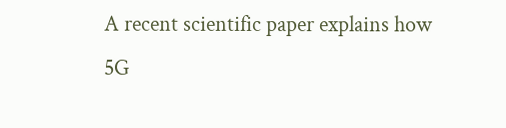A recent scientific paper explains how 5G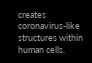creates coronavirus-like structures within human cells.